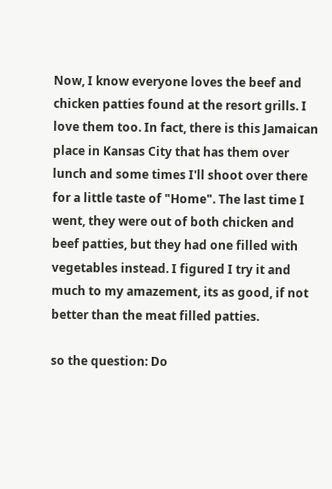Now, I know everyone loves the beef and chicken patties found at the resort grills. I love them too. In fact, there is this Jamaican place in Kansas City that has them over lunch and some times I'll shoot over there for a little taste of "Home". The last time I went, they were out of both chicken and beef patties, but they had one filled with vegetables instead. I figured I try it and much to my amazement, its as good, if not better than the meat filled patties.

so the question: Do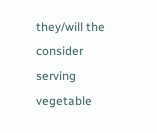they/will the consider serving vegetable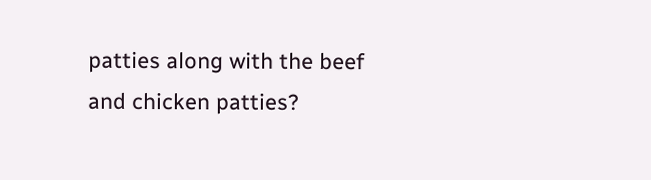patties along with the beef and chicken patties?